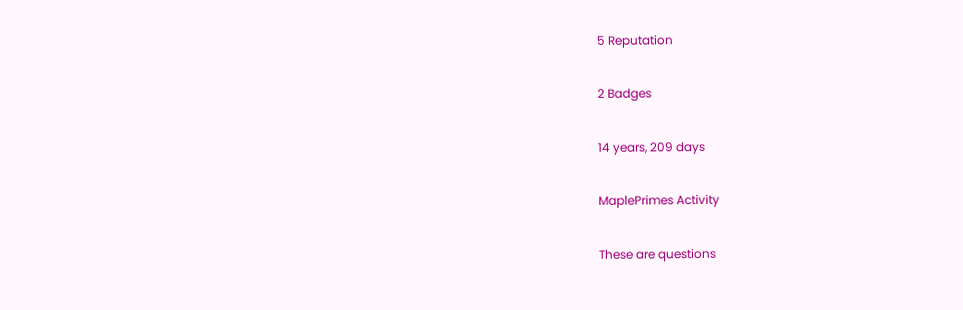5 Reputation

2 Badges

14 years, 209 days

MaplePrimes Activity

These are questions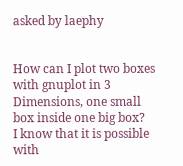asked by laephy


How can I plot two boxes with gnuplot in 3 Dimensions, one small box inside one big box?
I know that it is possible with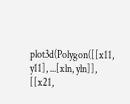plot3d(Polygon([[x11, y11], ...[xln, yln]], [[x21,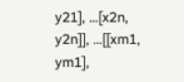y21], ...[x2n, y2n]], ...[[xm1, ym1],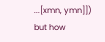...[xmn, ymn]])
but how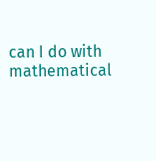can I do with mathematical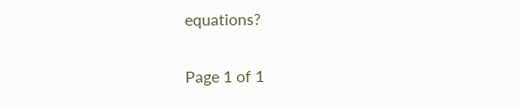equations?

Page 1 of 1